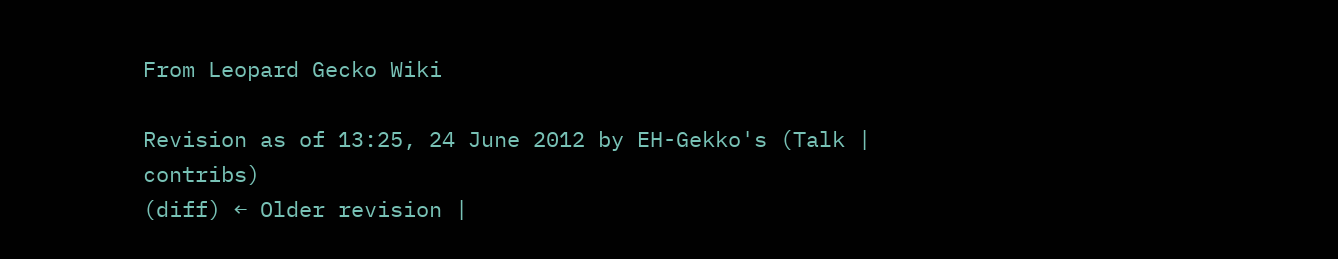From Leopard Gecko Wiki

Revision as of 13:25, 24 June 2012 by EH-Gekko's (Talk | contribs)
(diff) ← Older revision |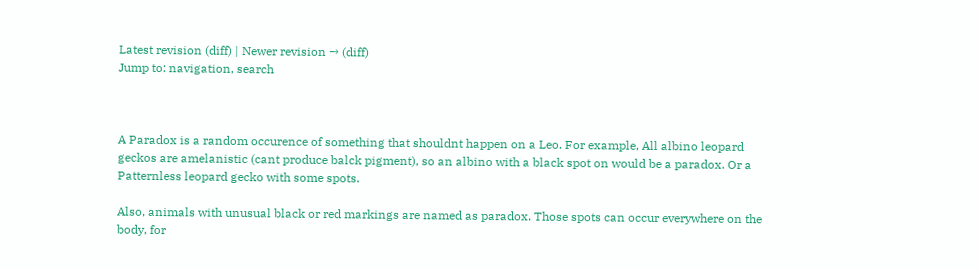Latest revision (diff) | Newer revision → (diff)
Jump to: navigation, search



A Paradox is a random occurence of something that shouldnt happen on a Leo. For example, All albino leopard geckos are amelanistic (cant produce balck pigment), so an albino with a black spot on would be a paradox. Or a Patternless leopard gecko with some spots.

Also, animals with unusual black or red markings are named as paradox. Those spots can occur everywhere on the body, for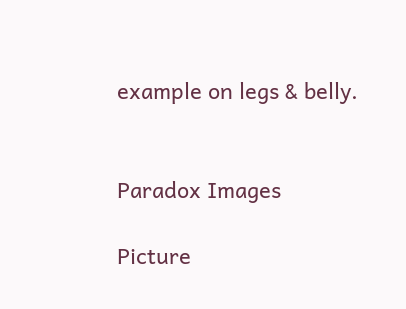example on legs & belly.


Paradox Images

Picture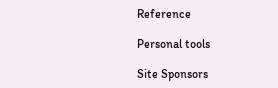Reference

Personal tools

Site Sponsors